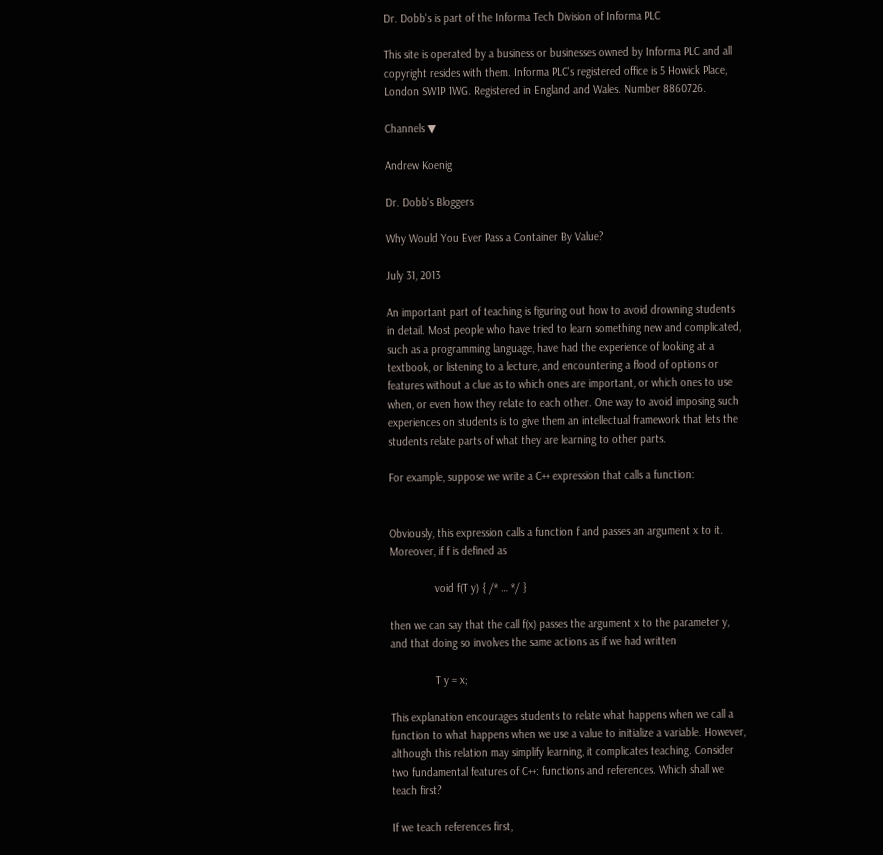Dr. Dobb's is part of the Informa Tech Division of Informa PLC

This site is operated by a business or businesses owned by Informa PLC and all copyright resides with them. Informa PLC's registered office is 5 Howick Place, London SW1P 1WG. Registered in England and Wales. Number 8860726.

Channels ▼

Andrew Koenig

Dr. Dobb's Bloggers

Why Would You Ever Pass a Container By Value?

July 31, 2013

An important part of teaching is figuring out how to avoid drowning students in detail. Most people who have tried to learn something new and complicated, such as a programming language, have had the experience of looking at a textbook, or listening to a lecture, and encountering a flood of options or features without a clue as to which ones are important, or which ones to use when, or even how they relate to each other. One way to avoid imposing such experiences on students is to give them an intellectual framework that lets the students relate parts of what they are learning to other parts.

For example, suppose we write a C++ expression that calls a function:


Obviously, this expression calls a function f and passes an argument x to it. Moreover, if f is defined as

               void f(T y) { /* … */ }

then we can say that the call f(x) passes the argument x to the parameter y, and that doing so involves the same actions as if we had written

               T y = x;

This explanation encourages students to relate what happens when we call a function to what happens when we use a value to initialize a variable. However, although this relation may simplify learning, it complicates teaching. Consider two fundamental features of C++: functions and references. Which shall we teach first?

If we teach references first,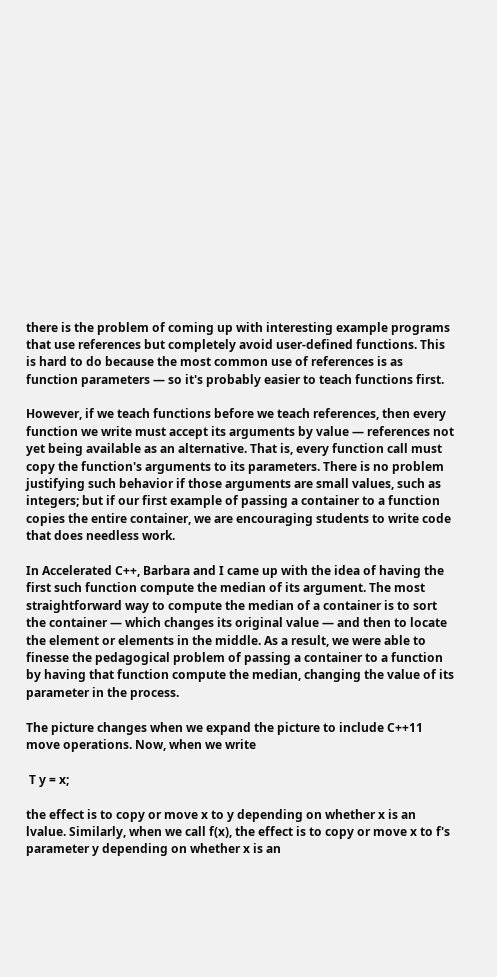there is the problem of coming up with interesting example programs that use references but completely avoid user-defined functions. This is hard to do because the most common use of references is as function parameters — so it's probably easier to teach functions first.

However, if we teach functions before we teach references, then every function we write must accept its arguments by value — references not yet being available as an alternative. That is, every function call must copy the function's arguments to its parameters. There is no problem justifying such behavior if those arguments are small values, such as integers; but if our first example of passing a container to a function copies the entire container, we are encouraging students to write code that does needless work.

In Accelerated C++, Barbara and I came up with the idea of having the first such function compute the median of its argument. The most straightforward way to compute the median of a container is to sort the container — which changes its original value — and then to locate the element or elements in the middle. As a result, we were able to finesse the pedagogical problem of passing a container to a function by having that function compute the median, changing the value of its parameter in the process.

The picture changes when we expand the picture to include C++11 move operations. Now, when we write

 T y = x;

the effect is to copy or move x to y depending on whether x is an lvalue. Similarly, when we call f(x), the effect is to copy or move x to f's parameter y depending on whether x is an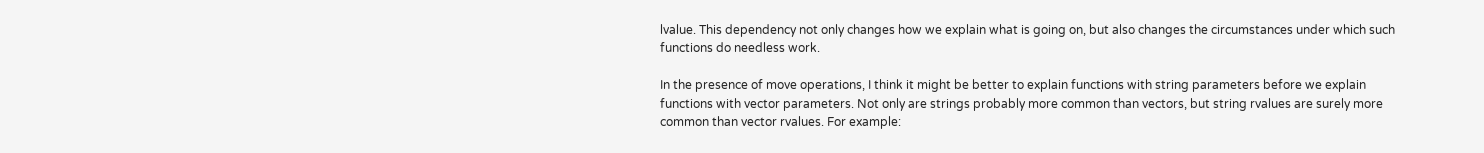lvalue. This dependency not only changes how we explain what is going on, but also changes the circumstances under which such functions do needless work.

In the presence of move operations, I think it might be better to explain functions with string parameters before we explain functions with vector parameters. Not only are strings probably more common than vectors, but string rvalues are surely more common than vector rvalues. For example: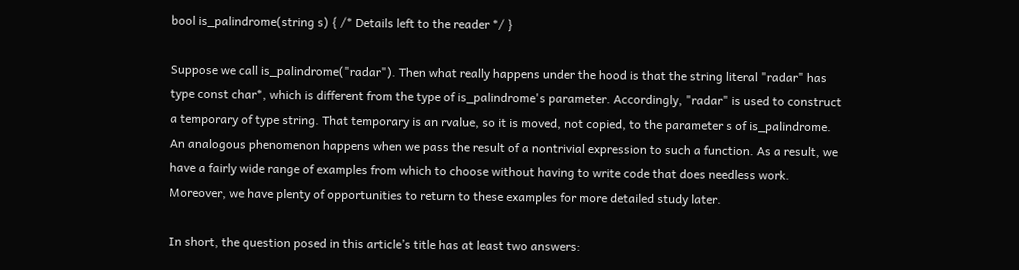bool is_palindrome(string s) { /* Details left to the reader */ }

Suppose we call is_palindrome("radar"). Then what really happens under the hood is that the string literal "radar" has type const char*, which is different from the type of is_palindrome's parameter. Accordingly, "radar" is used to construct a temporary of type string. That temporary is an rvalue, so it is moved, not copied, to the parameter s of is_palindrome. An analogous phenomenon happens when we pass the result of a nontrivial expression to such a function. As a result, we have a fairly wide range of examples from which to choose without having to write code that does needless work. Moreover, we have plenty of opportunities to return to these examples for more detailed study later.

In short, the question posed in this article’s title has at least two answers: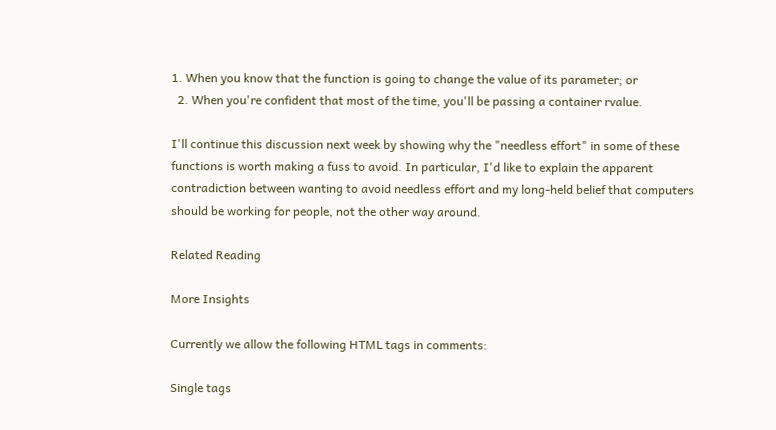1. When you know that the function is going to change the value of its parameter; or
  2. When you're confident that most of the time, you'll be passing a container rvalue.

I'll continue this discussion next week by showing why the "needless effort" in some of these functions is worth making a fuss to avoid. In particular, I'd like to explain the apparent contradiction between wanting to avoid needless effort and my long-held belief that computers should be working for people, not the other way around.

Related Reading

More Insights

Currently we allow the following HTML tags in comments:

Single tags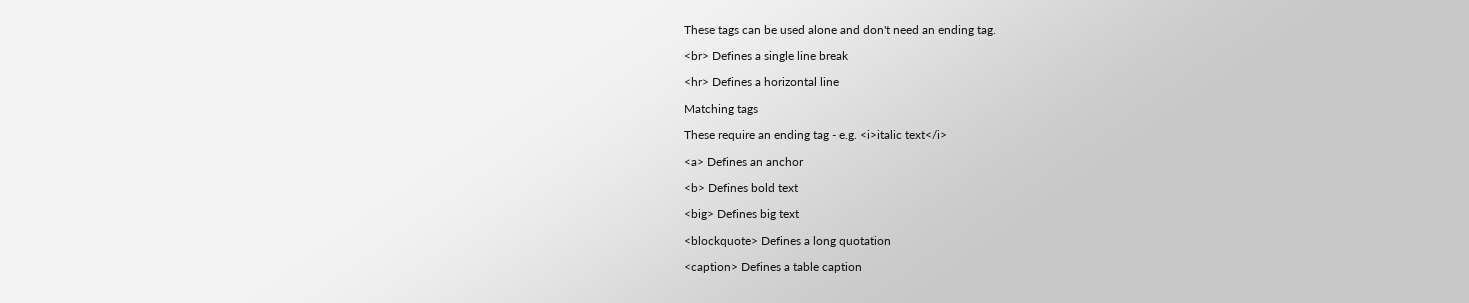These tags can be used alone and don't need an ending tag.

<br> Defines a single line break

<hr> Defines a horizontal line

Matching tags

These require an ending tag - e.g. <i>italic text</i>

<a> Defines an anchor

<b> Defines bold text

<big> Defines big text

<blockquote> Defines a long quotation

<caption> Defines a table caption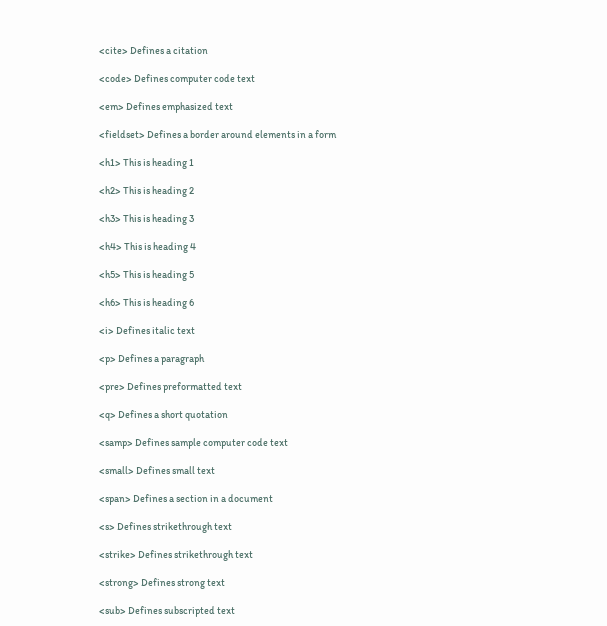<cite> Defines a citation

<code> Defines computer code text

<em> Defines emphasized text

<fieldset> Defines a border around elements in a form

<h1> This is heading 1

<h2> This is heading 2

<h3> This is heading 3

<h4> This is heading 4

<h5> This is heading 5

<h6> This is heading 6

<i> Defines italic text

<p> Defines a paragraph

<pre> Defines preformatted text

<q> Defines a short quotation

<samp> Defines sample computer code text

<small> Defines small text

<span> Defines a section in a document

<s> Defines strikethrough text

<strike> Defines strikethrough text

<strong> Defines strong text

<sub> Defines subscripted text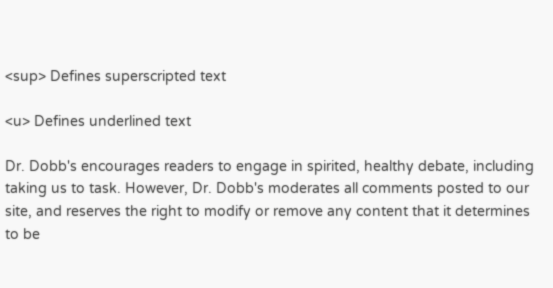<sup> Defines superscripted text

<u> Defines underlined text

Dr. Dobb's encourages readers to engage in spirited, healthy debate, including taking us to task. However, Dr. Dobb's moderates all comments posted to our site, and reserves the right to modify or remove any content that it determines to be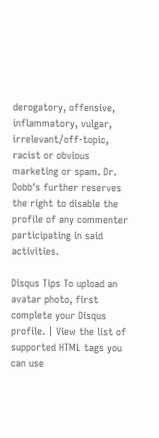derogatory, offensive, inflammatory, vulgar, irrelevant/off-topic, racist or obvious marketing or spam. Dr. Dobb's further reserves the right to disable the profile of any commenter participating in said activities.

Disqus Tips To upload an avatar photo, first complete your Disqus profile. | View the list of supported HTML tags you can use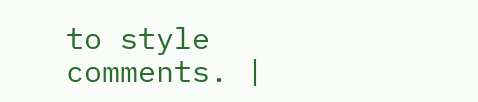to style comments. |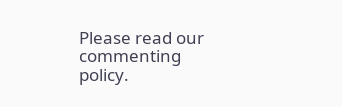Please read our commenting policy.